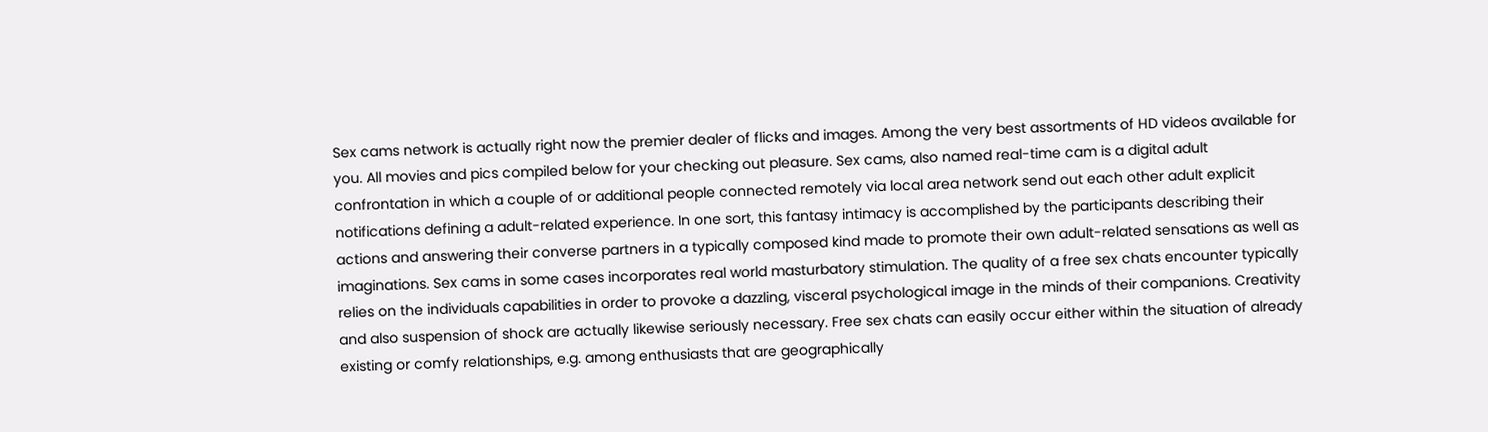Sex cams network is actually right now the premier dealer of flicks and images. Among the very best assortments of HD videos available for you. All movies and pics compiled below for your checking out pleasure. Sex cams, also named real-time cam is a digital adult confrontation in which a couple of or additional people connected remotely via local area network send out each other adult explicit notifications defining a adult-related experience. In one sort, this fantasy intimacy is accomplished by the participants describing their actions and answering their converse partners in a typically composed kind made to promote their own adult-related sensations as well as imaginations. Sex cams in some cases incorporates real world masturbatory stimulation. The quality of a free sex chats encounter typically relies on the individuals capabilities in order to provoke a dazzling, visceral psychological image in the minds of their companions. Creativity and also suspension of shock are actually likewise seriously necessary. Free sex chats can easily occur either within the situation of already existing or comfy relationships, e.g. among enthusiasts that are geographically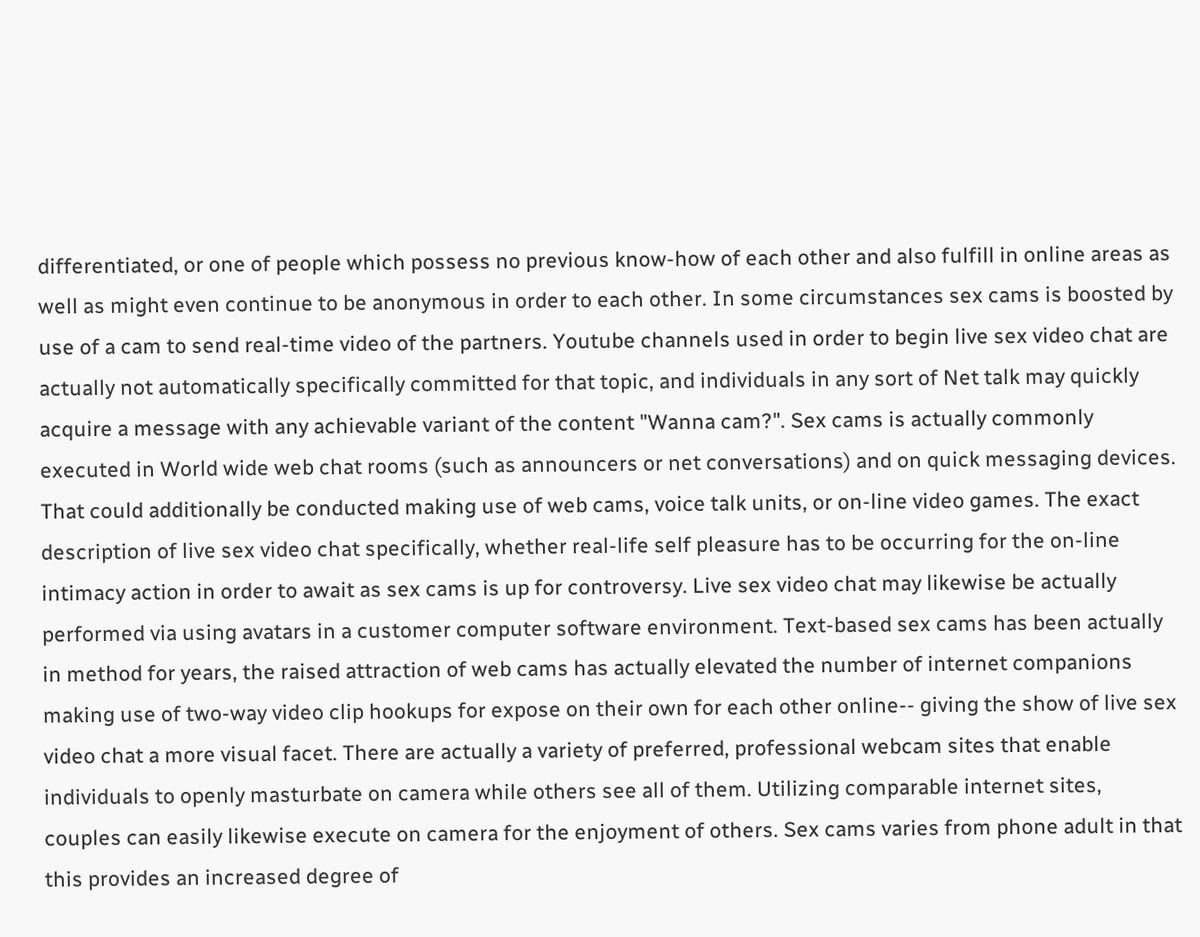differentiated, or one of people which possess no previous know-how of each other and also fulfill in online areas as well as might even continue to be anonymous in order to each other. In some circumstances sex cams is boosted by use of a cam to send real-time video of the partners. Youtube channels used in order to begin live sex video chat are actually not automatically specifically committed for that topic, and individuals in any sort of Net talk may quickly acquire a message with any achievable variant of the content "Wanna cam?". Sex cams is actually commonly executed in World wide web chat rooms (such as announcers or net conversations) and on quick messaging devices. That could additionally be conducted making use of web cams, voice talk units, or on-line video games. The exact description of live sex video chat specifically, whether real-life self pleasure has to be occurring for the on-line intimacy action in order to await as sex cams is up for controversy. Live sex video chat may likewise be actually performed via using avatars in a customer computer software environment. Text-based sex cams has been actually in method for years, the raised attraction of web cams has actually elevated the number of internet companions making use of two-way video clip hookups for expose on their own for each other online-- giving the show of live sex video chat a more visual facet. There are actually a variety of preferred, professional webcam sites that enable individuals to openly masturbate on camera while others see all of them. Utilizing comparable internet sites, couples can easily likewise execute on camera for the enjoyment of others. Sex cams varies from phone adult in that this provides an increased degree of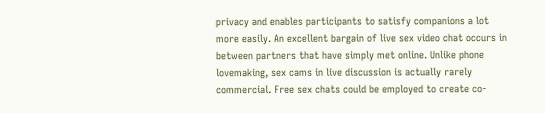privacy and enables participants to satisfy companions a lot more easily. An excellent bargain of live sex video chat occurs in between partners that have simply met online. Unlike phone lovemaking, sex cams in live discussion is actually rarely commercial. Free sex chats could be employed to create co-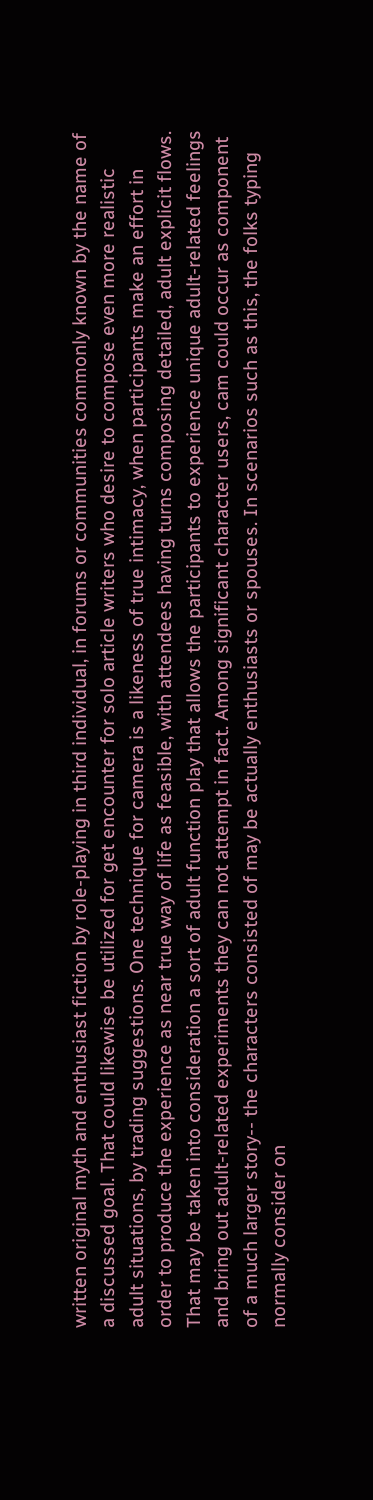written original myth and enthusiast fiction by role-playing in third individual, in forums or communities commonly known by the name of a discussed goal. That could likewise be utilized for get encounter for solo article writers who desire to compose even more realistic adult situations, by trading suggestions. One technique for camera is a likeness of true intimacy, when participants make an effort in order to produce the experience as near true way of life as feasible, with attendees having turns composing detailed, adult explicit flows. That may be taken into consideration a sort of adult function play that allows the participants to experience unique adult-related feelings and bring out adult-related experiments they can not attempt in fact. Among significant character users, cam could occur as component of a much larger story-- the characters consisted of may be actually enthusiasts or spouses. In scenarios such as this, the folks typing normally consider on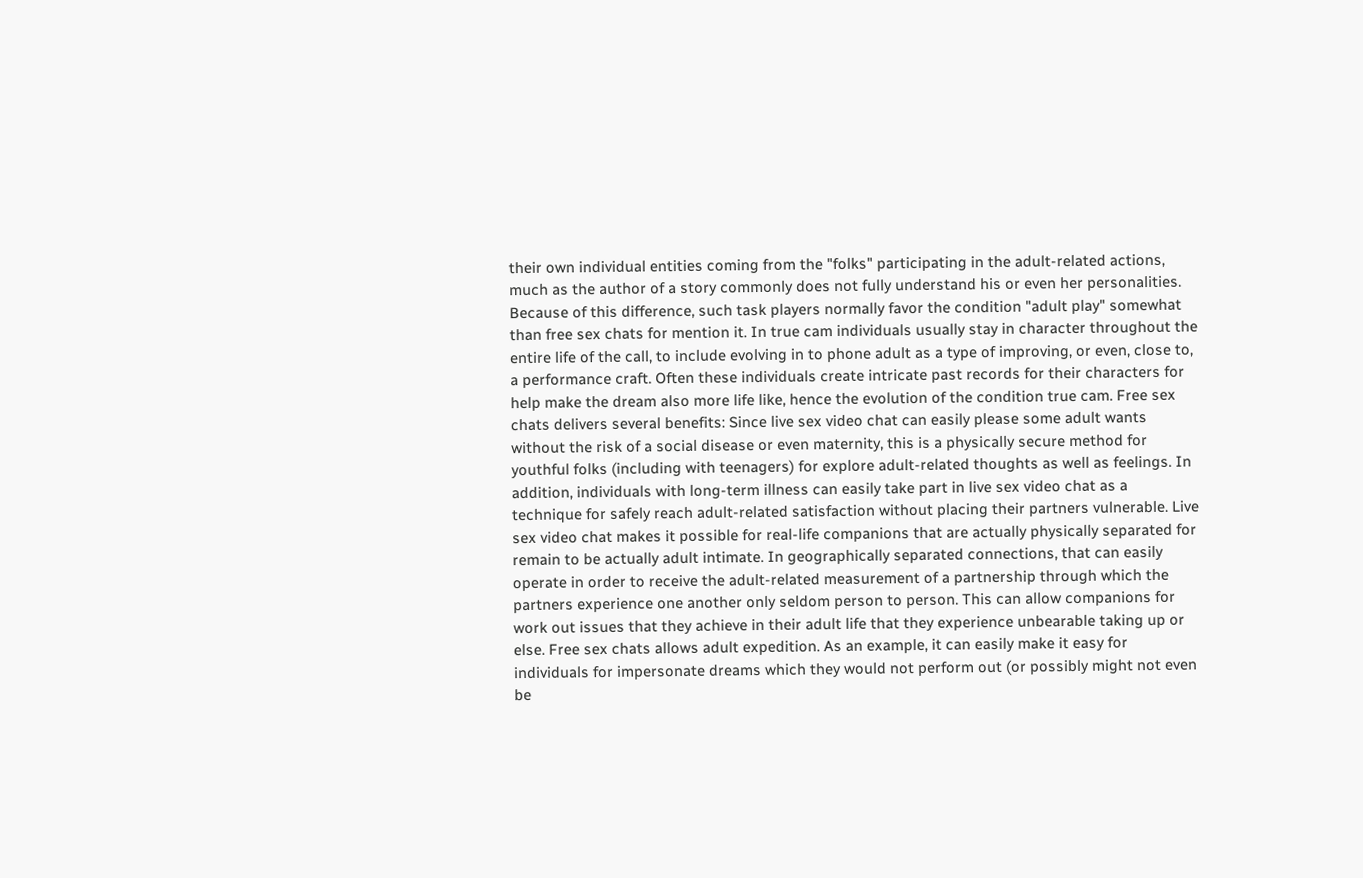their own individual entities coming from the "folks" participating in the adult-related actions, much as the author of a story commonly does not fully understand his or even her personalities. Because of this difference, such task players normally favor the condition "adult play" somewhat than free sex chats for mention it. In true cam individuals usually stay in character throughout the entire life of the call, to include evolving in to phone adult as a type of improving, or even, close to, a performance craft. Often these individuals create intricate past records for their characters for help make the dream also more life like, hence the evolution of the condition true cam. Free sex chats delivers several benefits: Since live sex video chat can easily please some adult wants without the risk of a social disease or even maternity, this is a physically secure method for youthful folks (including with teenagers) for explore adult-related thoughts as well as feelings. In addition, individuals with long-term illness can easily take part in live sex video chat as a technique for safely reach adult-related satisfaction without placing their partners vulnerable. Live sex video chat makes it possible for real-life companions that are actually physically separated for remain to be actually adult intimate. In geographically separated connections, that can easily operate in order to receive the adult-related measurement of a partnership through which the partners experience one another only seldom person to person. This can allow companions for work out issues that they achieve in their adult life that they experience unbearable taking up or else. Free sex chats allows adult expedition. As an example, it can easily make it easy for individuals for impersonate dreams which they would not perform out (or possibly might not even be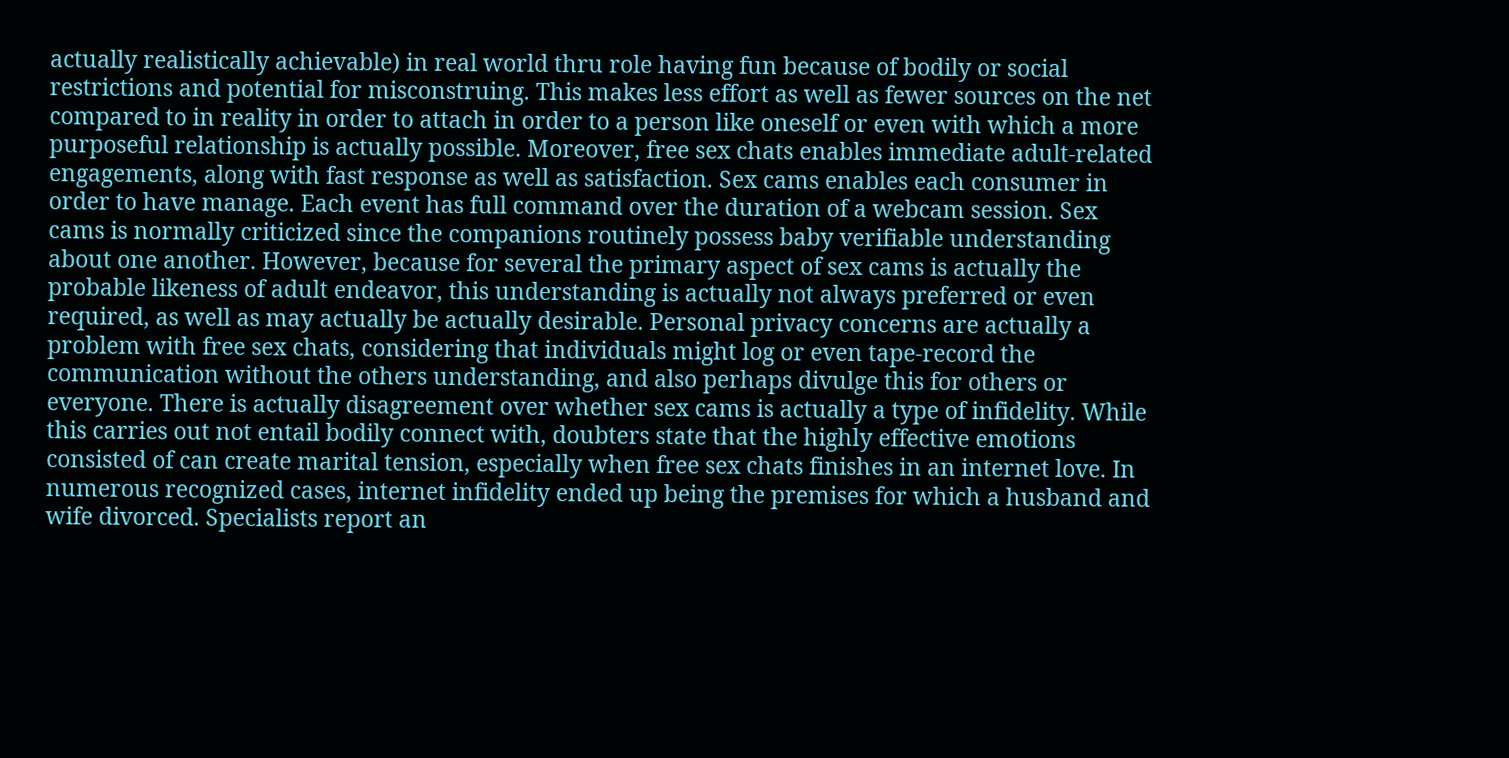actually realistically achievable) in real world thru role having fun because of bodily or social restrictions and potential for misconstruing. This makes less effort as well as fewer sources on the net compared to in reality in order to attach in order to a person like oneself or even with which a more purposeful relationship is actually possible. Moreover, free sex chats enables immediate adult-related engagements, along with fast response as well as satisfaction. Sex cams enables each consumer in order to have manage. Each event has full command over the duration of a webcam session. Sex cams is normally criticized since the companions routinely possess baby verifiable understanding about one another. However, because for several the primary aspect of sex cams is actually the probable likeness of adult endeavor, this understanding is actually not always preferred or even required, as well as may actually be actually desirable. Personal privacy concerns are actually a problem with free sex chats, considering that individuals might log or even tape-record the communication without the others understanding, and also perhaps divulge this for others or everyone. There is actually disagreement over whether sex cams is actually a type of infidelity. While this carries out not entail bodily connect with, doubters state that the highly effective emotions consisted of can create marital tension, especially when free sex chats finishes in an internet love. In numerous recognized cases, internet infidelity ended up being the premises for which a husband and wife divorced. Specialists report an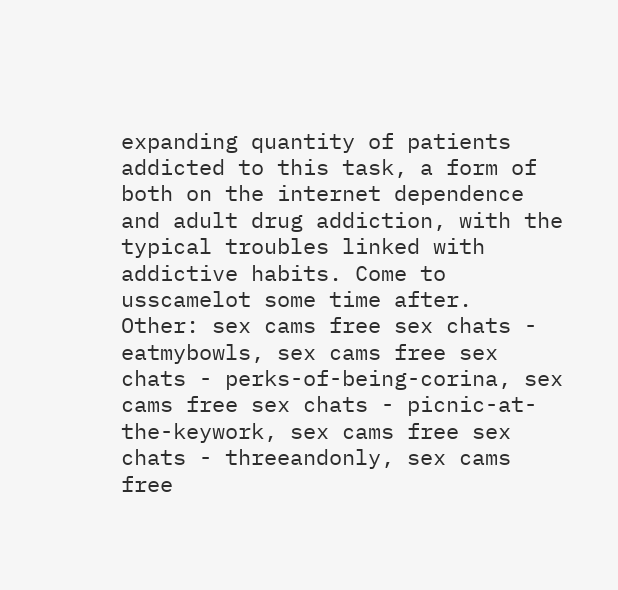expanding quantity of patients addicted to this task, a form of both on the internet dependence and adult drug addiction, with the typical troubles linked with addictive habits. Come to usscamelot some time after.
Other: sex cams free sex chats - eatmybowls, sex cams free sex chats - perks-of-being-corina, sex cams free sex chats - picnic-at-the-keywork, sex cams free sex chats - threeandonly, sex cams free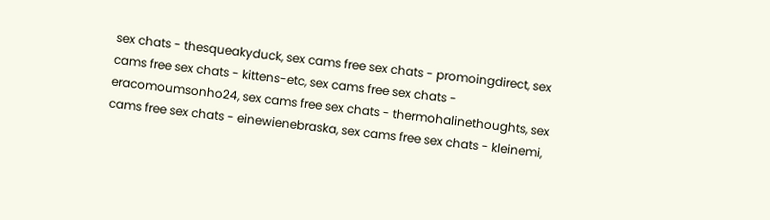sex chats - thesqueakyduck, sex cams free sex chats - promoingdirect, sex cams free sex chats - kittens-etc, sex cams free sex chats - eracomoumsonho24, sex cams free sex chats - thermohalinethoughts, sex cams free sex chats - einewienebraska, sex cams free sex chats - kleinemi,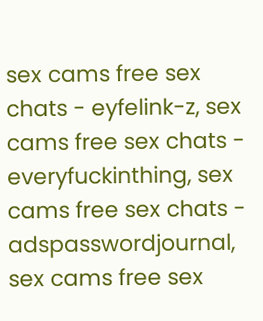sex cams free sex chats - eyfelink-z, sex cams free sex chats - everyfuckinthing, sex cams free sex chats - adspasswordjournal, sex cams free sex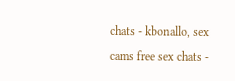chats - kbonallo, sex cams free sex chats -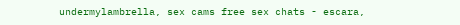undermylambrella, sex cams free sex chats - escara,